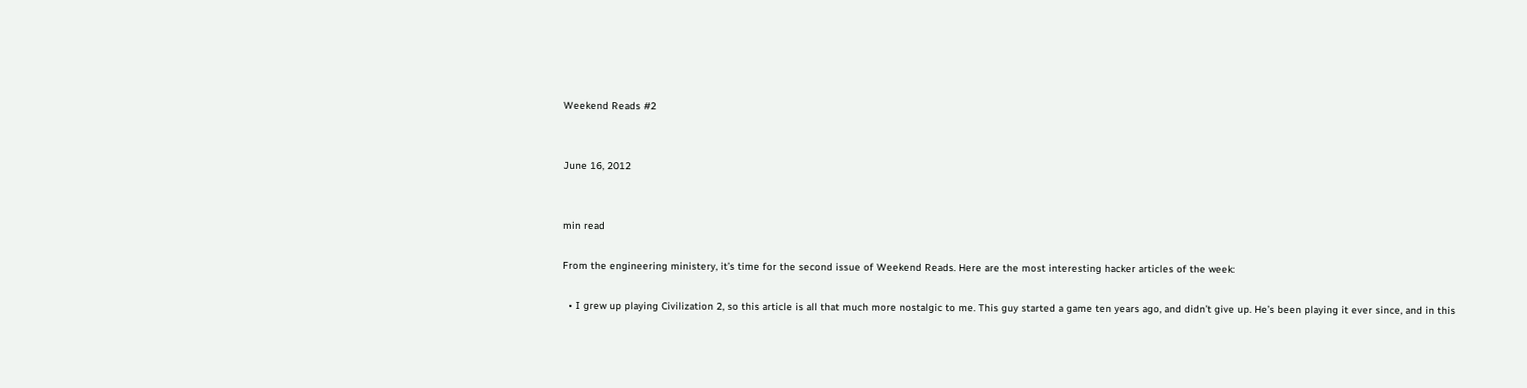Weekend Reads #2


June 16, 2012


min read

From the engineering ministery, it’s time for the second issue of Weekend Reads. Here are the most interesting hacker articles of the week:

  • I grew up playing Civilization 2, so this article is all that much more nostalgic to me. This guy started a game ten years ago, and didn’t give up. He’s been playing it ever since, and in this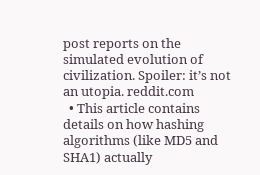post reports on the simulated evolution of civilization. Spoiler: it’s not an utopia. reddit.com
  • This article contains details on how hashing algorithms (like MD5 and SHA1) actually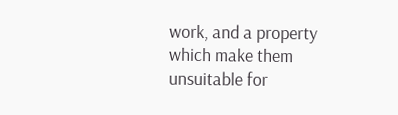work, and a property which make them unsuitable for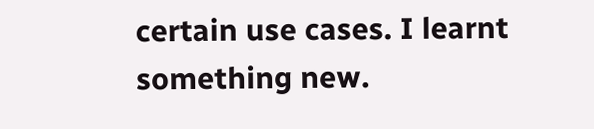certain use cases. I learnt something new.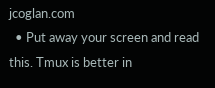jcoglan.com
  • Put away your screen and read this. Tmux is better in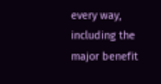every way, including the major benefit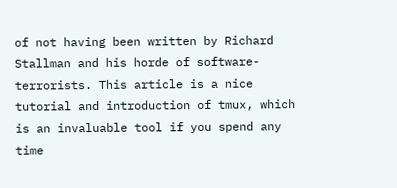of not having been written by Richard Stallman and his horde of software-terrorists. This article is a nice tutorial and introduction of tmux, which is an invaluable tool if you spend any time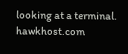looking at a terminal. hawkhost.com